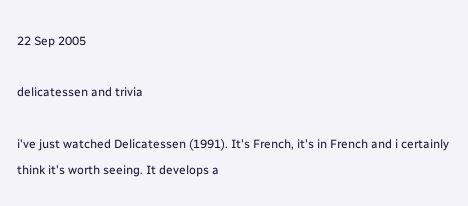22 Sep 2005

delicatessen and trivia

i've just watched Delicatessen (1991). It's French, it's in French and i certainly think it's worth seeing. It develops a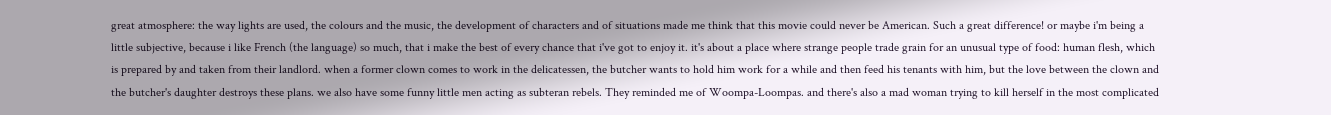great atmosphere: the way lights are used, the colours and the music, the development of characters and of situations made me think that this movie could never be American. Such a great difference! or maybe i'm being a little subjective, because i like French (the language) so much, that i make the best of every chance that i've got to enjoy it. it's about a place where strange people trade grain for an unusual type of food: human flesh, which is prepared by and taken from their landlord. when a former clown comes to work in the delicatessen, the butcher wants to hold him work for a while and then feed his tenants with him, but the love between the clown and the butcher's daughter destroys these plans. we also have some funny little men acting as subteran rebels. They reminded me of Woompa-Loompas. and there's also a mad woman trying to kill herself in the most complicated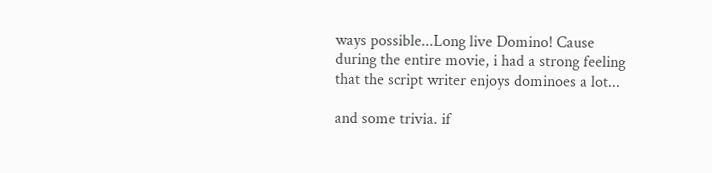ways possible...Long live Domino! Cause during the entire movie, i had a strong feeling that the script writer enjoys dominoes a lot...

and some trivia. if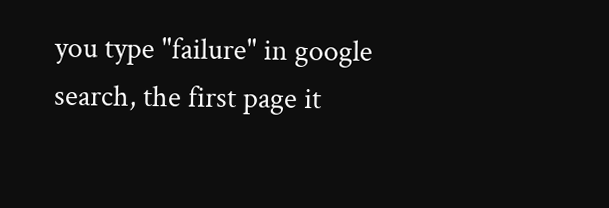you type "failure" in google search, the first page it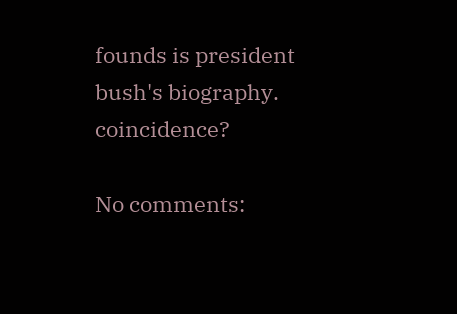founds is president bush's biography. coincidence?

No comments: